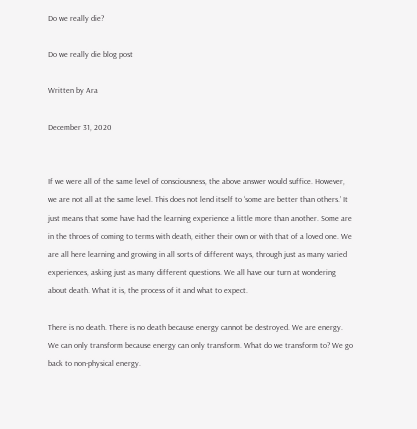Do we really die?

Do we really die blog post

Written by Ara

December 31, 2020


If we were all of the same level of consciousness, the above answer would suffice. However, we are not all at the same level. This does not lend itself to ‘some are better than others.’ It just means that some have had the learning experience a little more than another. Some are in the throes of coming to terms with death, either their own or with that of a loved one. We are all here learning and growing in all sorts of different ways, through just as many varied experiences, asking just as many different questions. We all have our turn at wondering about death. What it is, the process of it and what to expect.

There is no death. There is no death because energy cannot be destroyed. We are energy. We can only transform because energy can only transform. What do we transform to? We go back to non-physical energy.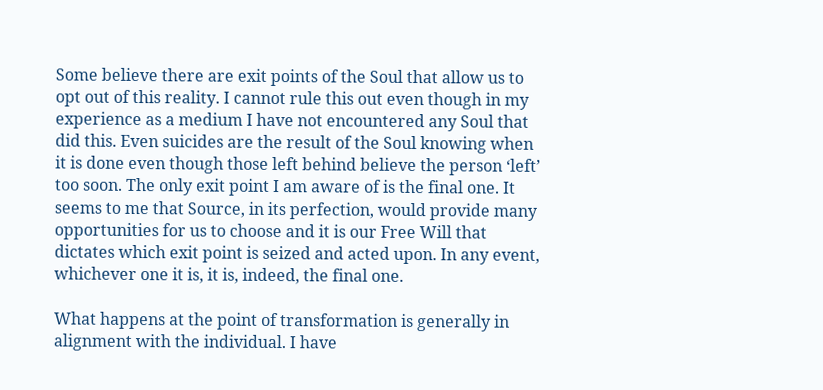Some believe there are exit points of the Soul that allow us to opt out of this reality. I cannot rule this out even though in my experience as a medium I have not encountered any Soul that did this. Even suicides are the result of the Soul knowing when it is done even though those left behind believe the person ‘left’ too soon. The only exit point I am aware of is the final one. It seems to me that Source, in its perfection, would provide many opportunities for us to choose and it is our Free Will that dictates which exit point is seized and acted upon. In any event, whichever one it is, it is, indeed, the final one.

What happens at the point of transformation is generally in alignment with the individual. I have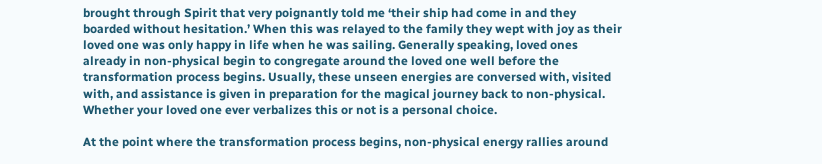brought through Spirit that very poignantly told me ‘their ship had come in and they boarded without hesitation.’ When this was relayed to the family they wept with joy as their loved one was only happy in life when he was sailing. Generally speaking, loved ones already in non-physical begin to congregate around the loved one well before the transformation process begins. Usually, these unseen energies are conversed with, visited with, and assistance is given in preparation for the magical journey back to non-physical. Whether your loved one ever verbalizes this or not is a personal choice.

At the point where the transformation process begins, non-physical energy rallies around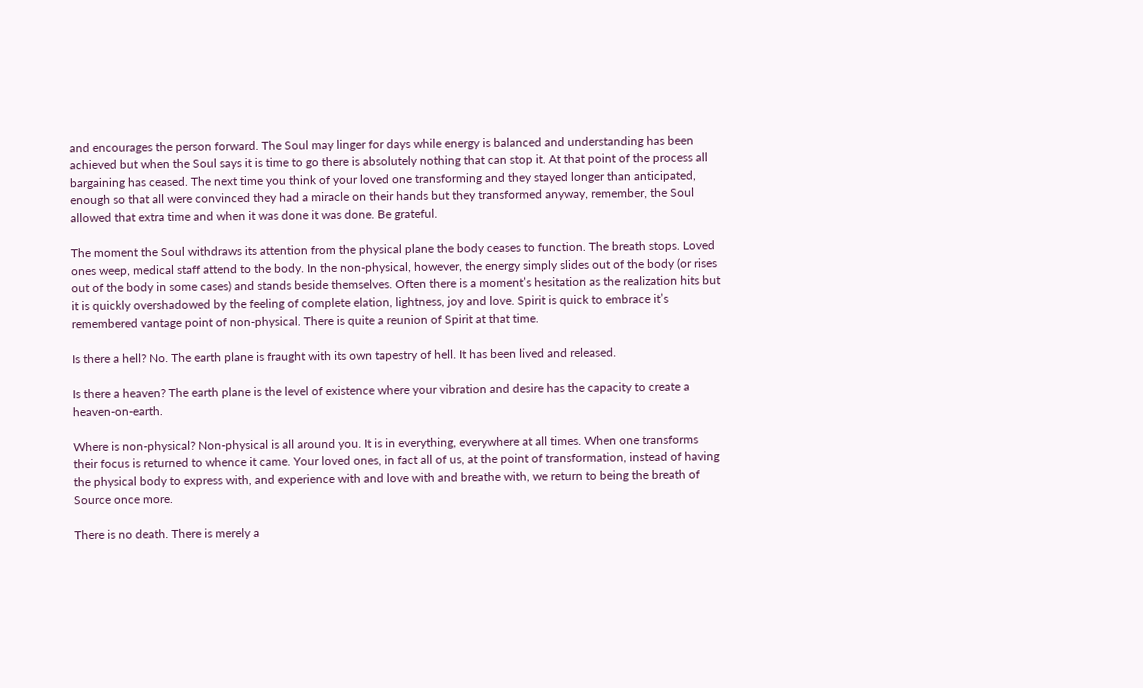and encourages the person forward. The Soul may linger for days while energy is balanced and understanding has been achieved but when the Soul says it is time to go there is absolutely nothing that can stop it. At that point of the process all bargaining has ceased. The next time you think of your loved one transforming and they stayed longer than anticipated, enough so that all were convinced they had a miracle on their hands but they transformed anyway, remember, the Soul allowed that extra time and when it was done it was done. Be grateful.

The moment the Soul withdraws its attention from the physical plane the body ceases to function. The breath stops. Loved ones weep, medical staff attend to the body. In the non-physical, however, the energy simply slides out of the body (or rises out of the body in some cases) and stands beside themselves. Often there is a moment’s hesitation as the realization hits but it is quickly overshadowed by the feeling of complete elation, lightness, joy and love. Spirit is quick to embrace it’s remembered vantage point of non-physical. There is quite a reunion of Spirit at that time.

Is there a hell? No. The earth plane is fraught with its own tapestry of hell. It has been lived and released.

Is there a heaven? The earth plane is the level of existence where your vibration and desire has the capacity to create a heaven-on-earth.

Where is non-physical? Non-physical is all around you. It is in everything, everywhere at all times. When one transforms their focus is returned to whence it came. Your loved ones, in fact all of us, at the point of transformation, instead of having the physical body to express with, and experience with and love with and breathe with, we return to being the breath of Source once more.

There is no death. There is merely a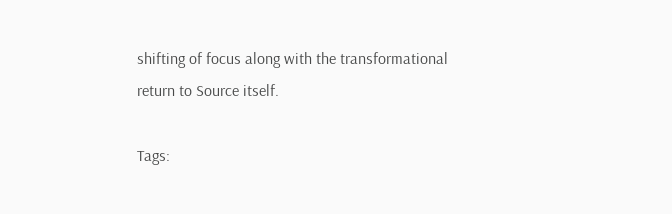shifting of focus along with the transformational return to Source itself.

Tags: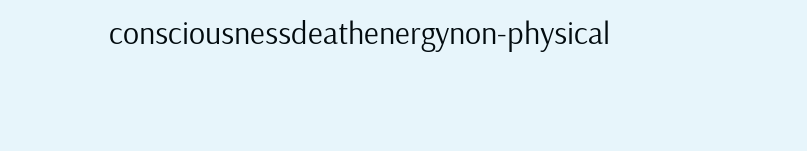consciousnessdeathenergynon-physical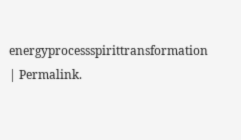energyprocessspirittransformation | Permalink.